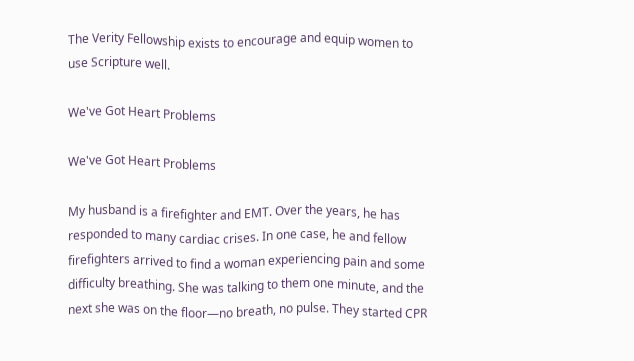The Verity Fellowship exists to encourage and equip women to use Scripture well.

We've Got Heart Problems

We've Got Heart Problems

My husband is a firefighter and EMT. Over the years, he has responded to many cardiac crises. In one case, he and fellow firefighters arrived to find a woman experiencing pain and some difficulty breathing. She was talking to them one minute, and the next she was on the floor—no breath, no pulse. They started CPR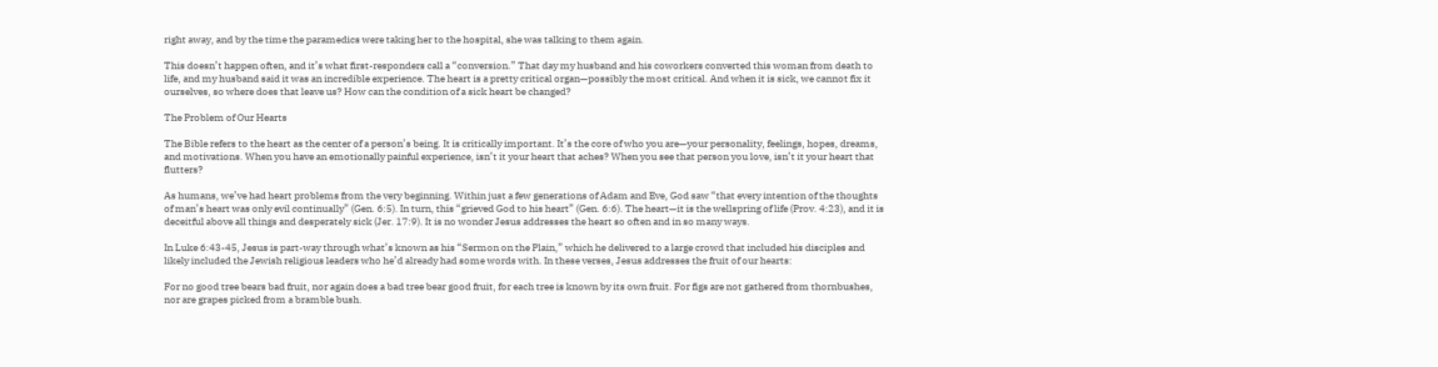right away, and by the time the paramedics were taking her to the hospital, she was talking to them again.

This doesn’t happen often, and it’s what first-responders call a “conversion.” That day my husband and his coworkers converted this woman from death to life, and my husband said it was an incredible experience. The heart is a pretty critical organ—possibly the most critical. And when it is sick, we cannot fix it ourselves, so where does that leave us? How can the condition of a sick heart be changed?

The Problem of Our Hearts

The Bible refers to the heart as the center of a person’s being. It is critically important. It’s the core of who you are—your personality, feelings, hopes, dreams, and motivations. When you have an emotionally painful experience, isn’t it your heart that aches? When you see that person you love, isn’t it your heart that flutters?

As humans, we’ve had heart problems from the very beginning. Within just a few generations of Adam and Eve, God saw “that every intention of the thoughts of man’s heart was only evil continually” (Gen. 6:5). In turn, this “grieved God to his heart” (Gen. 6:6). The heart—it is the wellspring of life (Prov. 4:23), and it is deceitful above all things and desperately sick (Jer. 17:9). It is no wonder Jesus addresses the heart so often and in so many ways.

In Luke 6:43-45, Jesus is part-way through what’s known as his “Sermon on the Plain,” which he delivered to a large crowd that included his disciples and likely included the Jewish religious leaders who he’d already had some words with. In these verses, Jesus addresses the fruit of our hearts:

For no good tree bears bad fruit, nor again does a bad tree bear good fruit, for each tree is known by its own fruit. For figs are not gathered from thornbushes, nor are grapes picked from a bramble bush.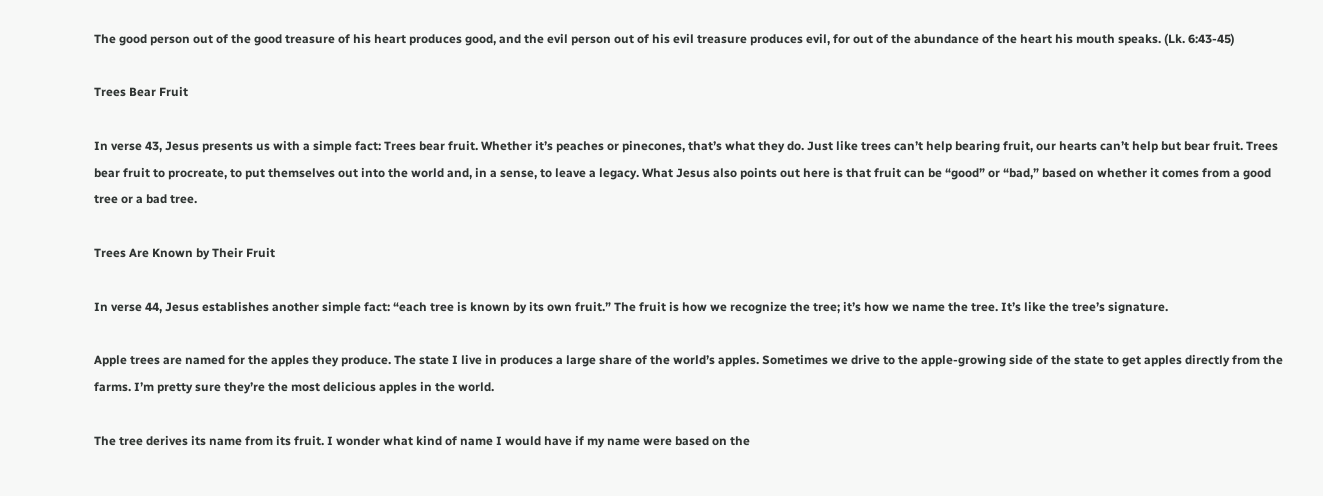The good person out of the good treasure of his heart produces good, and the evil person out of his evil treasure produces evil, for out of the abundance of the heart his mouth speaks. (Lk. 6:43-45)

Trees Bear Fruit

In verse 43, Jesus presents us with a simple fact: Trees bear fruit. Whether it’s peaches or pinecones, that’s what they do. Just like trees can’t help bearing fruit, our hearts can’t help but bear fruit. Trees bear fruit to procreate, to put themselves out into the world and, in a sense, to leave a legacy. What Jesus also points out here is that fruit can be “good” or “bad,” based on whether it comes from a good tree or a bad tree.

Trees Are Known by Their Fruit

In verse 44, Jesus establishes another simple fact: “each tree is known by its own fruit.” The fruit is how we recognize the tree; it’s how we name the tree. It’s like the tree’s signature.

Apple trees are named for the apples they produce. The state I live in produces a large share of the world’s apples. Sometimes we drive to the apple-growing side of the state to get apples directly from the farms. I’m pretty sure they’re the most delicious apples in the world.

The tree derives its name from its fruit. I wonder what kind of name I would have if my name were based on the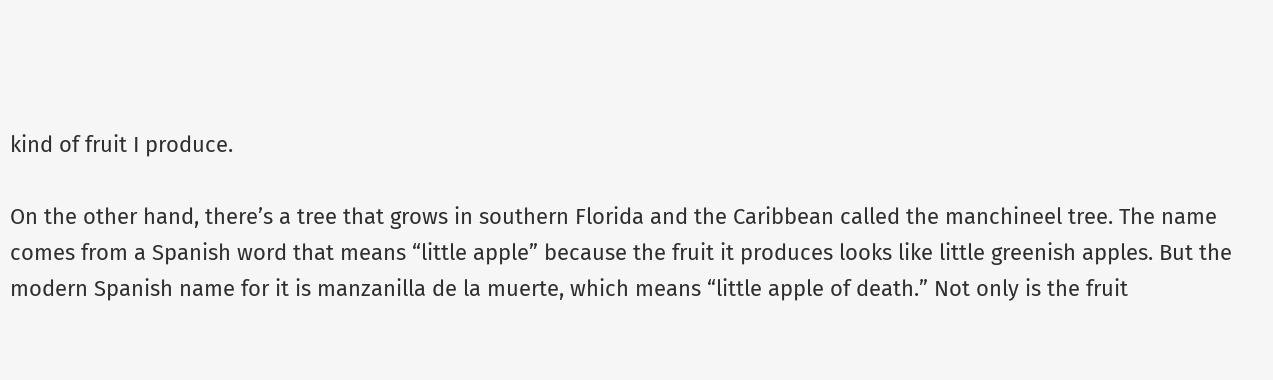kind of fruit I produce.

On the other hand, there’s a tree that grows in southern Florida and the Caribbean called the manchineel tree. The name comes from a Spanish word that means “little apple” because the fruit it produces looks like little greenish apples. But the modern Spanish name for it is manzanilla de la muerte, which means “little apple of death.” Not only is the fruit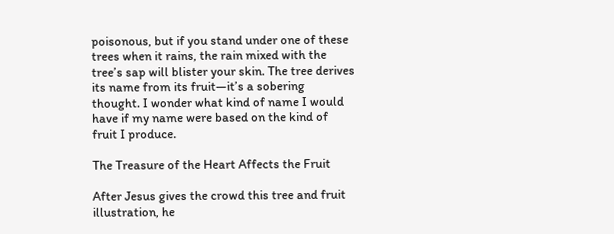poisonous, but if you stand under one of these trees when it rains, the rain mixed with the tree’s sap will blister your skin. The tree derives its name from its fruit—it’s a sobering thought. I wonder what kind of name I would have if my name were based on the kind of fruit I produce.

The Treasure of the Heart Affects the Fruit

After Jesus gives the crowd this tree and fruit illustration, he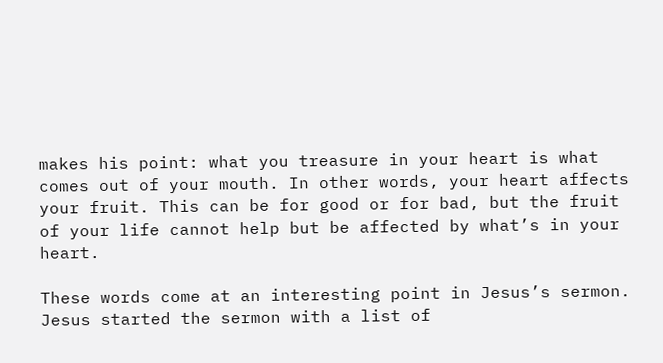makes his point: what you treasure in your heart is what comes out of your mouth. In other words, your heart affects your fruit. This can be for good or for bad, but the fruit of your life cannot help but be affected by what’s in your heart.

These words come at an interesting point in Jesus’s sermon. Jesus started the sermon with a list of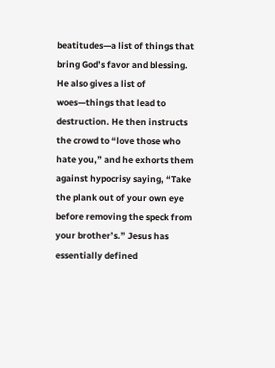beatitudes—a list of things that bring God’s favor and blessing. He also gives a list of woes—things that lead to destruction. He then instructs the crowd to “love those who hate you,” and he exhorts them against hypocrisy saying, “Take the plank out of your own eye before removing the speck from your brother’s.” Jesus has essentially defined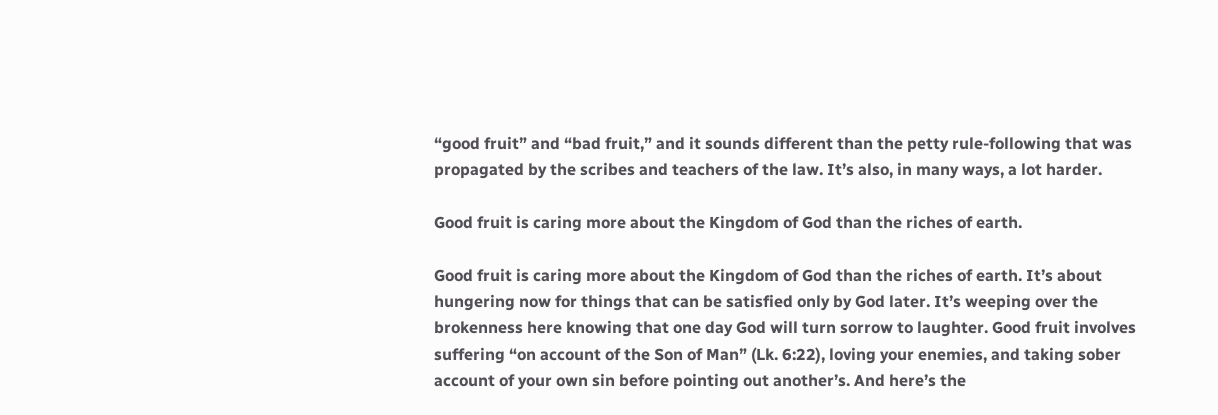“good fruit” and “bad fruit,” and it sounds different than the petty rule-following that was propagated by the scribes and teachers of the law. It’s also, in many ways, a lot harder.

Good fruit is caring more about the Kingdom of God than the riches of earth.

Good fruit is caring more about the Kingdom of God than the riches of earth. It’s about hungering now for things that can be satisfied only by God later. It’s weeping over the brokenness here knowing that one day God will turn sorrow to laughter. Good fruit involves suffering “on account of the Son of Man” (Lk. 6:22), loving your enemies, and taking sober account of your own sin before pointing out another’s. And here’s the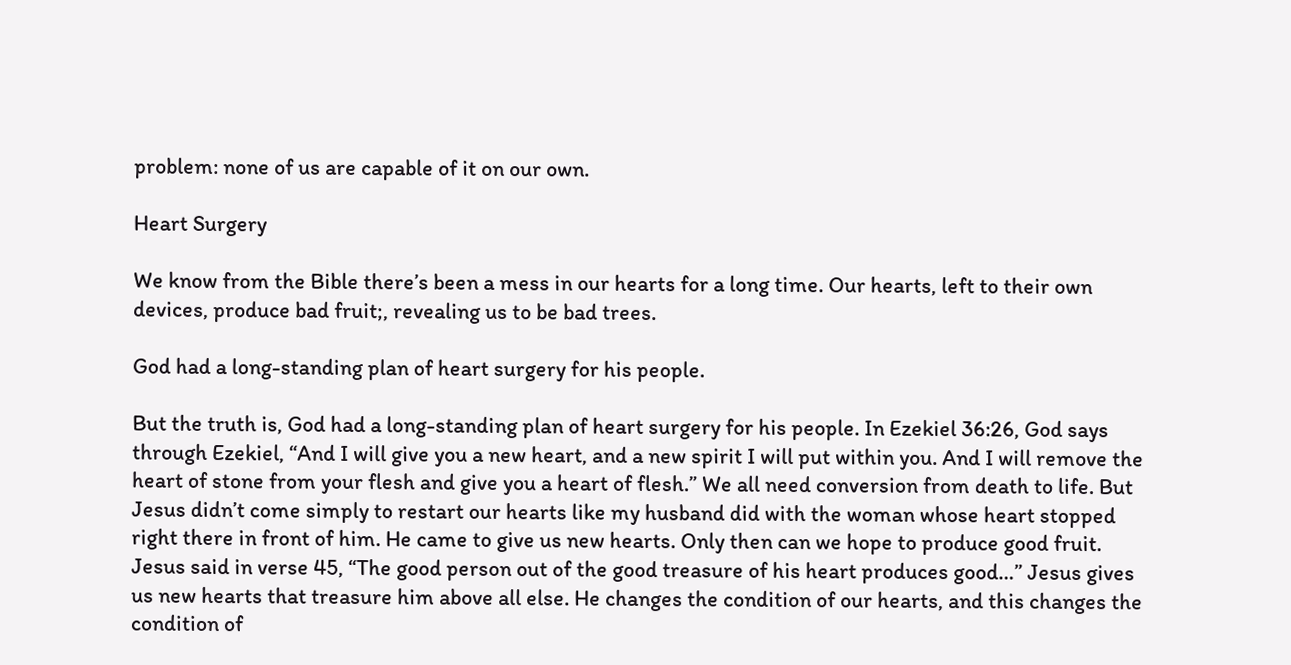problem: none of us are capable of it on our own.

Heart Surgery

We know from the Bible there’s been a mess in our hearts for a long time. Our hearts, left to their own devices, produce bad fruit;, revealing us to be bad trees.

God had a long-standing plan of heart surgery for his people.

But the truth is, God had a long-standing plan of heart surgery for his people. In Ezekiel 36:26, God says through Ezekiel, “And I will give you a new heart, and a new spirit I will put within you. And I will remove the heart of stone from your flesh and give you a heart of flesh.” We all need conversion from death to life. But Jesus didn’t come simply to restart our hearts like my husband did with the woman whose heart stopped right there in front of him. He came to give us new hearts. Only then can we hope to produce good fruit. Jesus said in verse 45, “The good person out of the good treasure of his heart produces good…” Jesus gives us new hearts that treasure him above all else. He changes the condition of our hearts, and this changes the condition of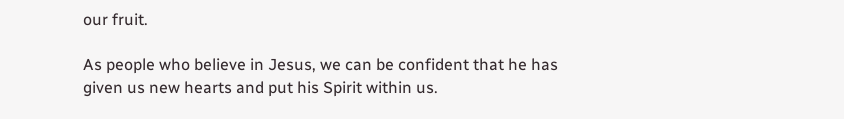our fruit.

As people who believe in Jesus, we can be confident that he has given us new hearts and put his Spirit within us.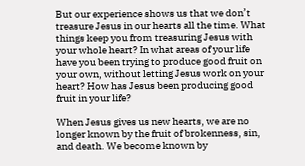But our experience shows us that we don’t treasure Jesus in our hearts all the time. What things keep you from treasuring Jesus with your whole heart? In what areas of your life have you been trying to produce good fruit on your own, without letting Jesus work on your heart? How has Jesus been producing good fruit in your life?

When Jesus gives us new hearts, we are no longer known by the fruit of brokenness, sin, and death. We become known by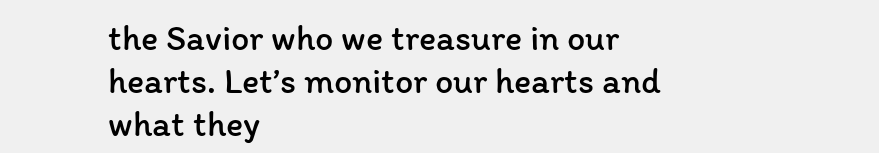the Savior who we treasure in our hearts. Let’s monitor our hearts and what they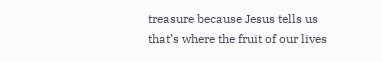treasure because Jesus tells us that’s where the fruit of our lives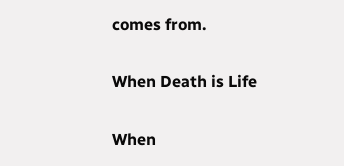comes from.

When Death is Life

When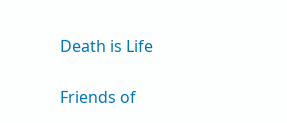Death is Life

Friends of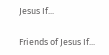Jesus If...

Friends of Jesus If...